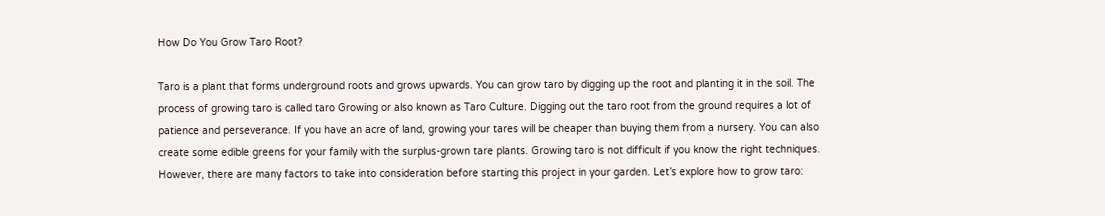How Do You Grow Taro Root?

Taro is a plant that forms underground roots and grows upwards. You can grow taro by digging up the root and planting it in the soil. The process of growing taro is called taro Growing or also known as Taro Culture. Digging out the taro root from the ground requires a lot of patience and perseverance. If you have an acre of land, growing your tares will be cheaper than buying them from a nursery. You can also create some edible greens for your family with the surplus-grown tare plants. Growing taro is not difficult if you know the right techniques. However, there are many factors to take into consideration before starting this project in your garden. Let’s explore how to grow taro: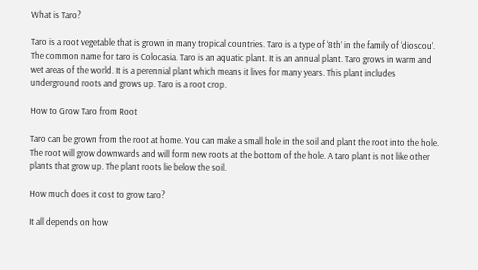What is Taro?

Taro is a root vegetable that is grown in many tropical countries. Taro is a type of ‘8th’ in the family of ‘dioscou’. The common name for taro is Colocasia. Taro is an aquatic plant. It is an annual plant. Taro grows in warm and wet areas of the world. It is a perennial plant which means it lives for many years. This plant includes underground roots and grows up. Taro is a root crop.

How to Grow Taro from Root

Taro can be grown from the root at home. You can make a small hole in the soil and plant the root into the hole. The root will grow downwards and will form new roots at the bottom of the hole. A taro plant is not like other plants that grow up. The plant roots lie below the soil.

How much does it cost to grow taro?

It all depends on how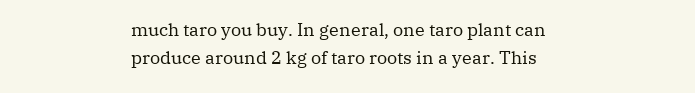much taro you buy. In general, one taro plant can produce around 2 kg of taro roots in a year. This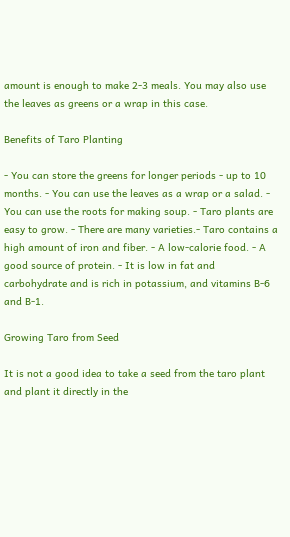amount is enough to make 2-3 meals. You may also use the leaves as greens or a wrap in this case.

Benefits of Taro Planting

- You can store the greens for longer periods - up to 10 months. - You can use the leaves as a wrap or a salad. - You can use the roots for making soup. - Taro plants are easy to grow. - There are many varieties.- Taro contains a high amount of iron and fiber. - A low-calorie food. - A good source of protein. - It is low in fat and carbohydrate and is rich in potassium, and vitamins B-6 and B-1.

Growing Taro from Seed

It is not a good idea to take a seed from the taro plant and plant it directly in the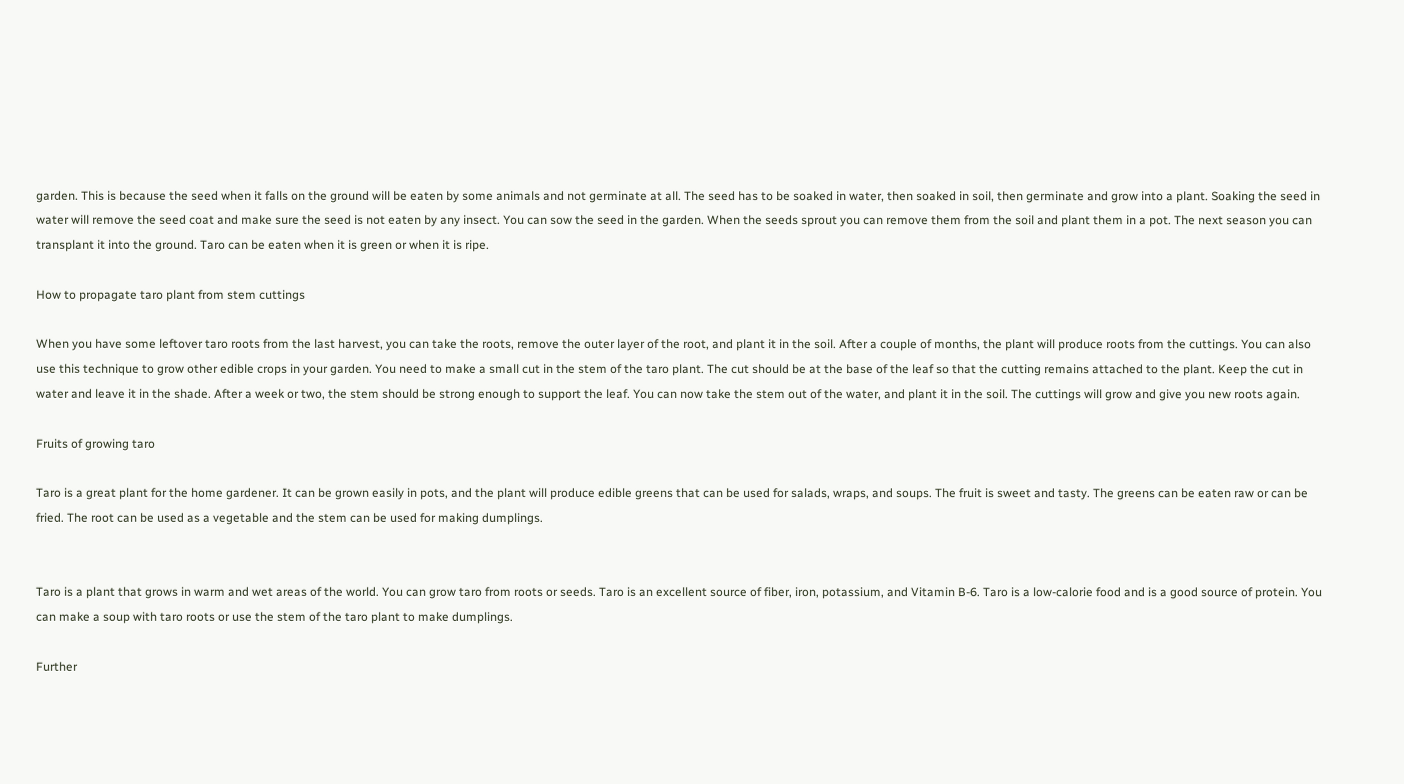garden. This is because the seed when it falls on the ground will be eaten by some animals and not germinate at all. The seed has to be soaked in water, then soaked in soil, then germinate and grow into a plant. Soaking the seed in water will remove the seed coat and make sure the seed is not eaten by any insect. You can sow the seed in the garden. When the seeds sprout you can remove them from the soil and plant them in a pot. The next season you can transplant it into the ground. Taro can be eaten when it is green or when it is ripe.

How to propagate taro plant from stem cuttings

When you have some leftover taro roots from the last harvest, you can take the roots, remove the outer layer of the root, and plant it in the soil. After a couple of months, the plant will produce roots from the cuttings. You can also use this technique to grow other edible crops in your garden. You need to make a small cut in the stem of the taro plant. The cut should be at the base of the leaf so that the cutting remains attached to the plant. Keep the cut in water and leave it in the shade. After a week or two, the stem should be strong enough to support the leaf. You can now take the stem out of the water, and plant it in the soil. The cuttings will grow and give you new roots again.

Fruits of growing taro

Taro is a great plant for the home gardener. It can be grown easily in pots, and the plant will produce edible greens that can be used for salads, wraps, and soups. The fruit is sweet and tasty. The greens can be eaten raw or can be fried. The root can be used as a vegetable and the stem can be used for making dumplings.


Taro is a plant that grows in warm and wet areas of the world. You can grow taro from roots or seeds. Taro is an excellent source of fiber, iron, potassium, and Vitamin B-6. Taro is a low-calorie food and is a good source of protein. You can make a soup with taro roots or use the stem of the taro plant to make dumplings.

Further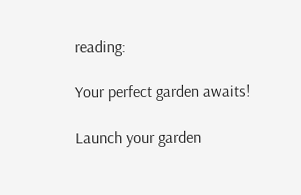reading:

Your perfect garden awaits!

Launch your garden